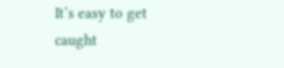It’s easy to get caught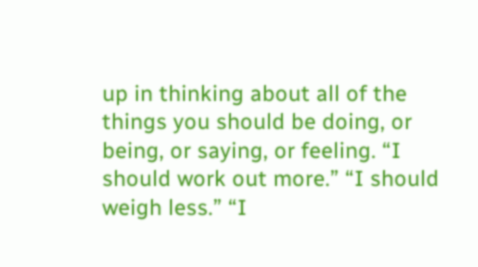up in thinking about all of the things you should be doing, or being, or saying, or feeling. “I should work out more.” “I should weigh less.” “I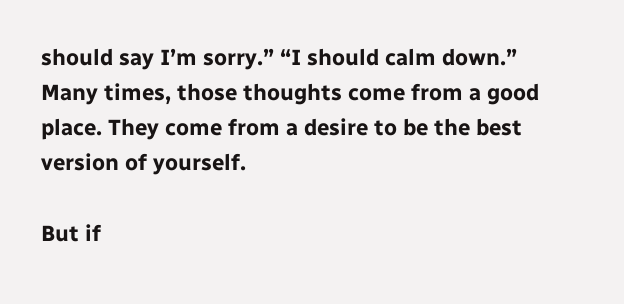should say I’m sorry.” “I should calm down.” Many times, those thoughts come from a good place. They come from a desire to be the best version of yourself.

But if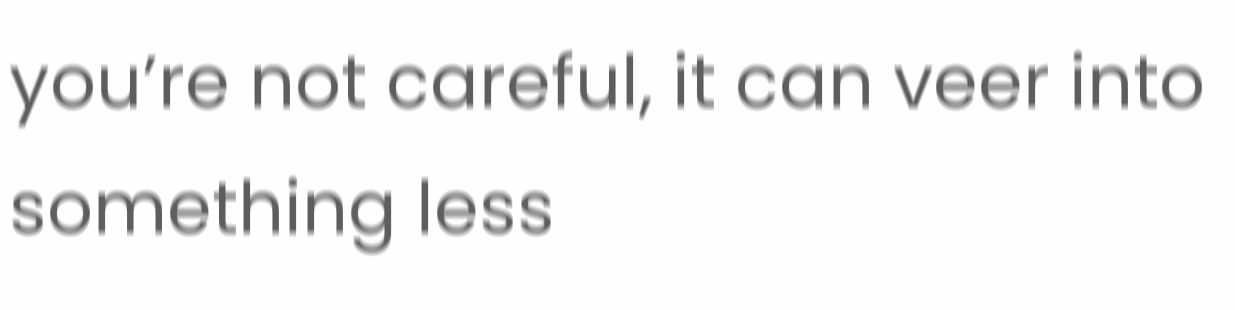you’re not careful, it can veer into something less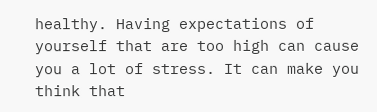healthy. Having expectations of yourself that are too high can cause you a lot of stress. It can make you think that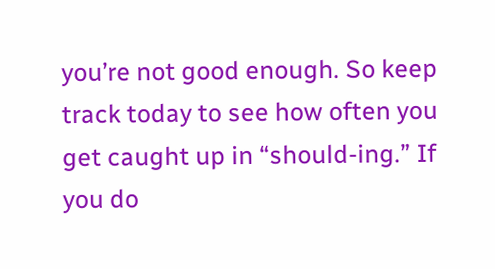you’re not good enough. So keep track today to see how often you get caught up in “should-ing.” If you do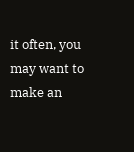it often, you may want to make an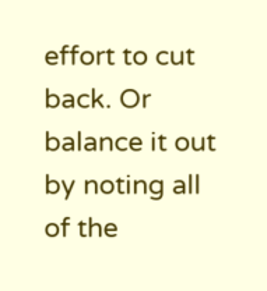effort to cut back. Or balance it out by noting all of the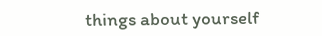things about yourself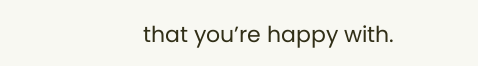that you’re happy with.